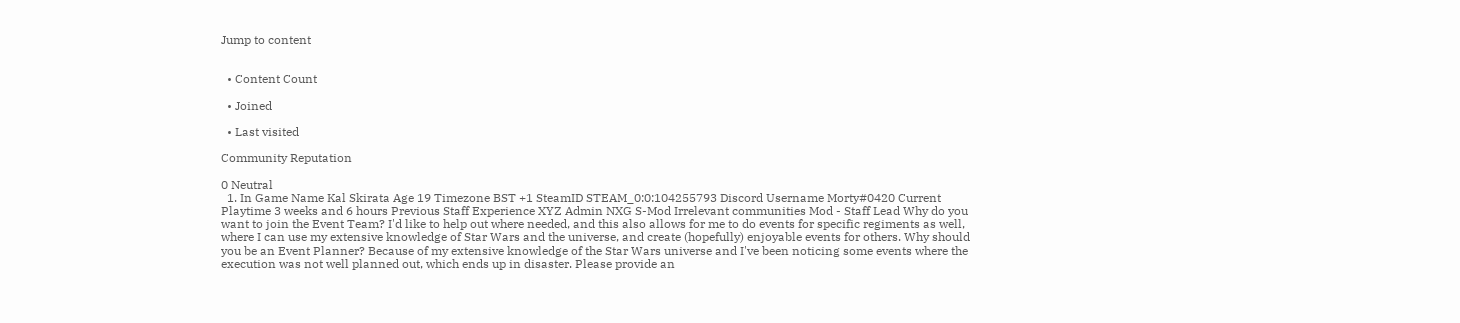Jump to content


  • Content Count

  • Joined

  • Last visited

Community Reputation

0 Neutral
  1. In Game Name Kal Skirata Age 19 Timezone BST +1 SteamID STEAM_0:0:104255793 Discord Username Morty#0420 Current Playtime 3 weeks and 6 hours Previous Staff Experience XYZ Admin NXG S-Mod Irrelevant communities Mod - Staff Lead Why do you want to join the Event Team? I'd like to help out where needed, and this also allows for me to do events for specific regiments as well, where I can use my extensive knowledge of Star Wars and the universe, and create (hopefully) enjoyable events for others. Why should you be an Event Planner? Because of my extensive knowledge of the Star Wars universe and I've been noticing some events where the execution was not well planned out, which ends up in disaster. Please provide an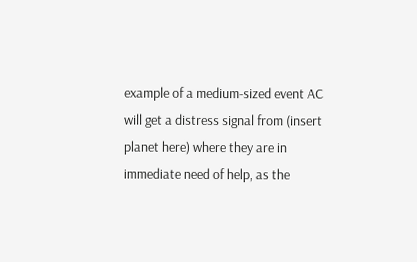example of a medium-sized event AC will get a distress signal from (insert planet here) where they are in immediate need of help, as the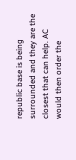republic base is being surrounded and they are the closest that can help. AC would then order the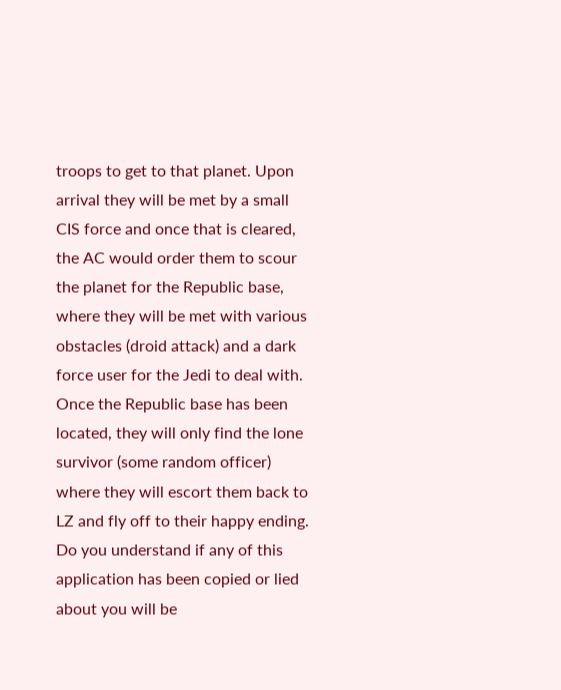troops to get to that planet. Upon arrival they will be met by a small CIS force and once that is cleared, the AC would order them to scour the planet for the Republic base, where they will be met with various obstacles (droid attack) and a dark force user for the Jedi to deal with. Once the Republic base has been located, they will only find the lone survivor (some random officer) where they will escort them back to LZ and fly off to their happy ending. Do you understand if any of this application has been copied or lied about you will be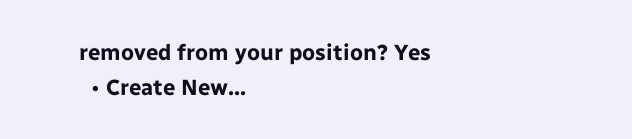removed from your position? Yes
  • Create New...